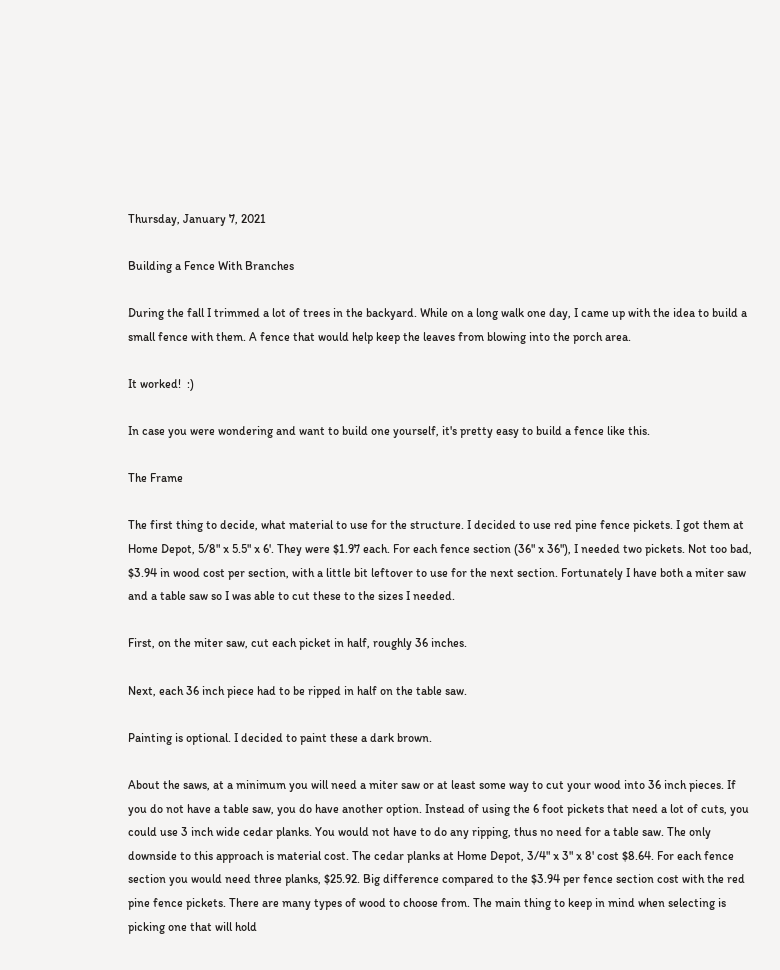Thursday, January 7, 2021

Building a Fence With Branches

During the fall I trimmed a lot of trees in the backyard. While on a long walk one day, I came up with the idea to build a small fence with them. A fence that would help keep the leaves from blowing into the porch area.

It worked!  :)

In case you were wondering and want to build one yourself, it's pretty easy to build a fence like this.

The Frame

The first thing to decide, what material to use for the structure. I decided to use red pine fence pickets. I got them at Home Depot, 5/8" x 5.5" x 6'. They were $1.97 each. For each fence section (36" x 36"), I needed two pickets. Not too bad, $3.94 in wood cost per section, with a little bit leftover to use for the next section. Fortunately I have both a miter saw and a table saw so I was able to cut these to the sizes I needed.

First, on the miter saw, cut each picket in half, roughly 36 inches.

Next, each 36 inch piece had to be ripped in half on the table saw.

Painting is optional. I decided to paint these a dark brown.

About the saws, at a minimum you will need a miter saw or at least some way to cut your wood into 36 inch pieces. If you do not have a table saw, you do have another option. Instead of using the 6 foot pickets that need a lot of cuts, you could use 3 inch wide cedar planks. You would not have to do any ripping, thus no need for a table saw. The only downside to this approach is material cost. The cedar planks at Home Depot, 3/4" x 3" x 8' cost $8.64. For each fence section you would need three planks, $25.92. Big difference compared to the $3.94 per fence section cost with the red pine fence pickets. There are many types of wood to choose from. The main thing to keep in mind when selecting is picking one that will hold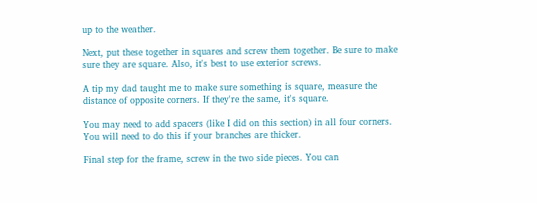up to the weather.

Next, put these together in squares and screw them together. Be sure to make sure they are square. Also, it's best to use exterior screws.

A tip my dad taught me to make sure something is square, measure the distance of opposite corners. If they're the same, it's square.

You may need to add spacers (like I did on this section) in all four corners. You will need to do this if your branches are thicker.

Final step for the frame, screw in the two side pieces. You can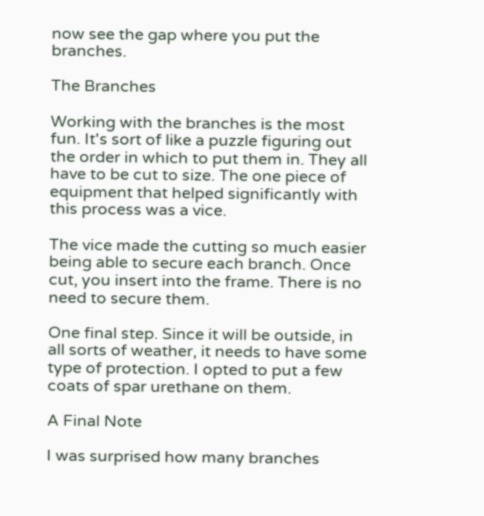now see the gap where you put the branches.

The Branches

Working with the branches is the most fun. It's sort of like a puzzle figuring out the order in which to put them in. They all have to be cut to size. The one piece of equipment that helped significantly with this process was a vice.

The vice made the cutting so much easier being able to secure each branch. Once cut, you insert into the frame. There is no need to secure them.

One final step. Since it will be outside, in all sorts of weather, it needs to have some type of protection. I opted to put a few coats of spar urethane on them.

A Final Note

I was surprised how many branches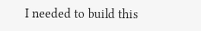I needed to build this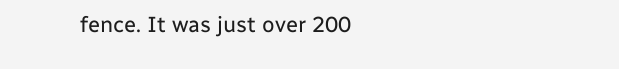fence. It was just over 200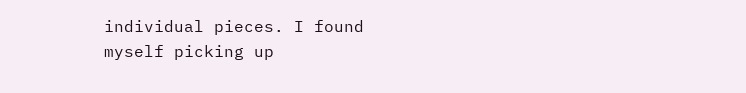individual pieces. I found myself picking up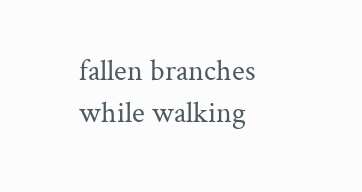fallen branches while walking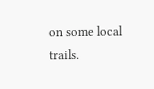on some local trails.